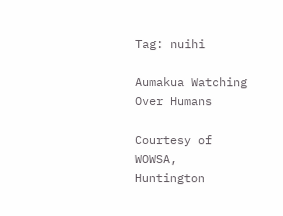Tag: nuihi

Aumakua Watching Over Humans

Courtesy of WOWSA, Huntington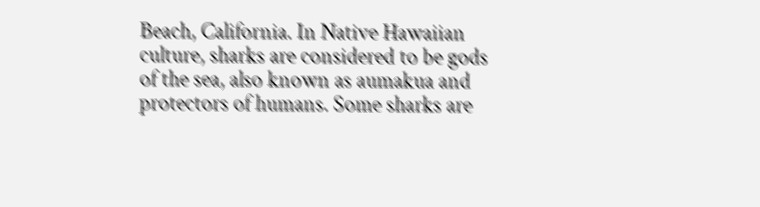Beach, California. In Native Hawaiian culture, sharks are considered to be gods of the sea, also known as aumakua and protectors of humans. Some sharks are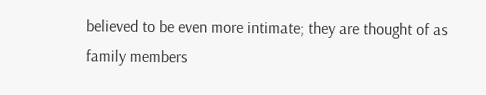believed to be even more intimate; they are thought of as family members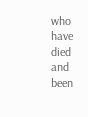who have died and been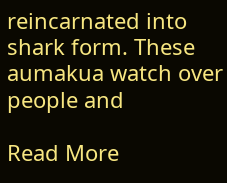reincarnated into shark form. These aumakua watch over people and

Read More